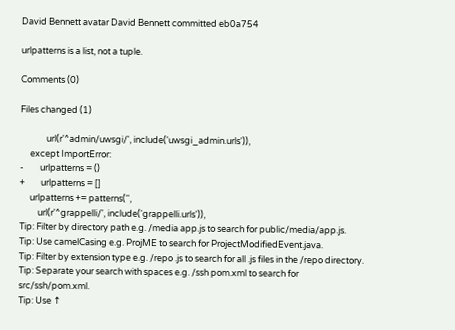David Bennett avatar David Bennett committed eb0a754

urlpatterns is a list, not a tuple.

Comments (0)

Files changed (1)

             url(r'^admin/uwsgi/', include('uwsgi_admin.urls')),
     except ImportError:
-        urlpatterns = ()
+        urlpatterns = []
     urlpatterns += patterns('',
         url(r'^grappelli/', include('grappelli.urls')),
Tip: Filter by directory path e.g. /media app.js to search for public/media/app.js.
Tip: Use camelCasing e.g. ProjME to search for ProjectModifiedEvent.java.
Tip: Filter by extension type e.g. /repo .js to search for all .js files in the /repo directory.
Tip: Separate your search with spaces e.g. /ssh pom.xml to search for src/ssh/pom.xml.
Tip: Use ↑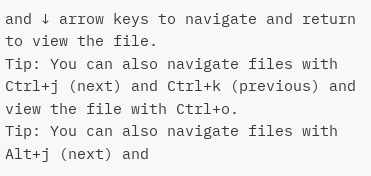and ↓ arrow keys to navigate and return to view the file.
Tip: You can also navigate files with Ctrl+j (next) and Ctrl+k (previous) and view the file with Ctrl+o.
Tip: You can also navigate files with Alt+j (next) and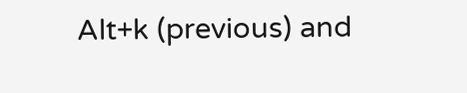Alt+k (previous) and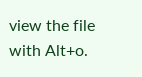view the file with Alt+o.